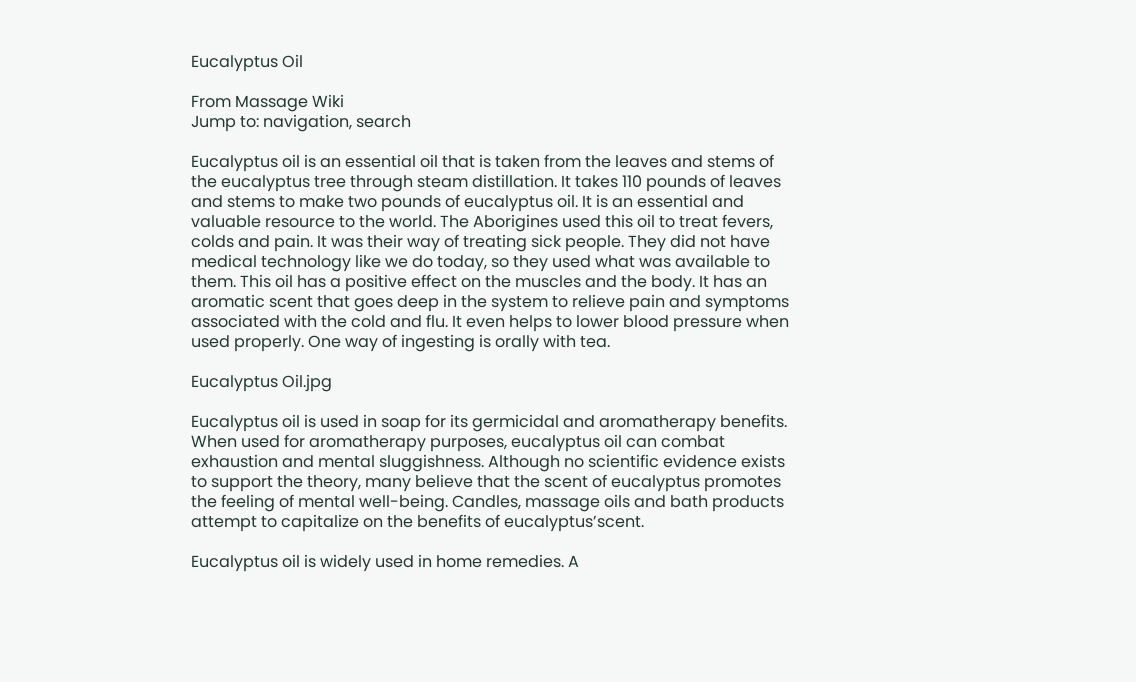Eucalyptus Oil

From Massage Wiki
Jump to: navigation, search

Eucalyptus oil is an essential oil that is taken from the leaves and stems of the eucalyptus tree through steam distillation. It takes 110 pounds of leaves and stems to make two pounds of eucalyptus oil. It is an essential and valuable resource to the world. The Aborigines used this oil to treat fevers, colds and pain. It was their way of treating sick people. They did not have medical technology like we do today, so they used what was available to them. This oil has a positive effect on the muscles and the body. It has an aromatic scent that goes deep in the system to relieve pain and symptoms associated with the cold and flu. It even helps to lower blood pressure when used properly. One way of ingesting is orally with tea.

Eucalyptus Oil.jpg

Eucalyptus oil is used in soap for its germicidal and aromatherapy benefits. When used for aromatherapy purposes, eucalyptus oil can combat exhaustion and mental sluggishness. Although no scientific evidence exists to support the theory, many believe that the scent of eucalyptus promotes the feeling of mental well-being. Candles, massage oils and bath products attempt to capitalize on the benefits of eucalyptus’scent.

Eucalyptus oil is widely used in home remedies. A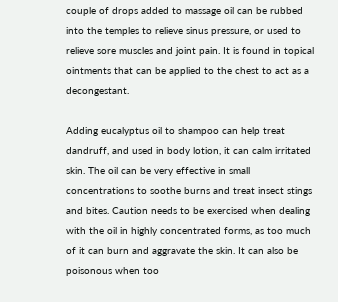couple of drops added to massage oil can be rubbed into the temples to relieve sinus pressure, or used to relieve sore muscles and joint pain. It is found in topical ointments that can be applied to the chest to act as a decongestant.

Adding eucalyptus oil to shampoo can help treat dandruff, and used in body lotion, it can calm irritated skin. The oil can be very effective in small concentrations to soothe burns and treat insect stings and bites. Caution needs to be exercised when dealing with the oil in highly concentrated forms, as too much of it can burn and aggravate the skin. It can also be poisonous when too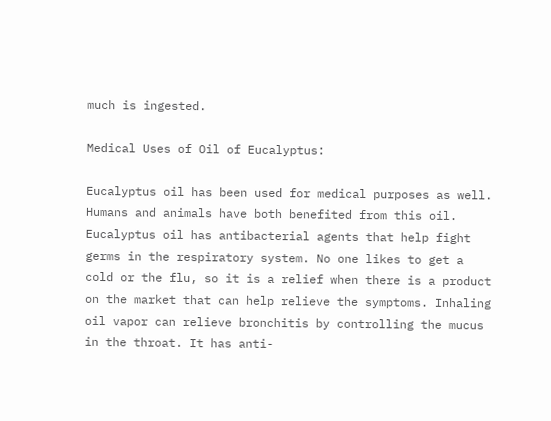much is ingested.

Medical Uses of Oil of Eucalyptus:

Eucalyptus oil has been used for medical purposes as well. Humans and animals have both benefited from this oil. Eucalyptus oil has antibacterial agents that help fight germs in the respiratory system. No one likes to get a cold or the flu, so it is a relief when there is a product on the market that can help relieve the symptoms. Inhaling oil vapor can relieve bronchitis by controlling the mucus in the throat. It has anti-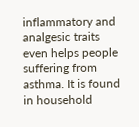inflammatory and analgesic traits even helps people suffering from asthma. It is found in household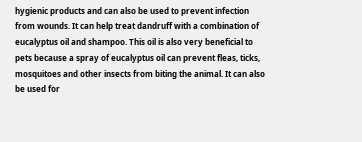hygienic products and can also be used to prevent infection from wounds. It can help treat dandruff with a combination of eucalyptus oil and shampoo. This oil is also very beneficial to pets because a spray of eucalyptus oil can prevent fleas, ticks, mosquitoes and other insects from biting the animal. It can also be used for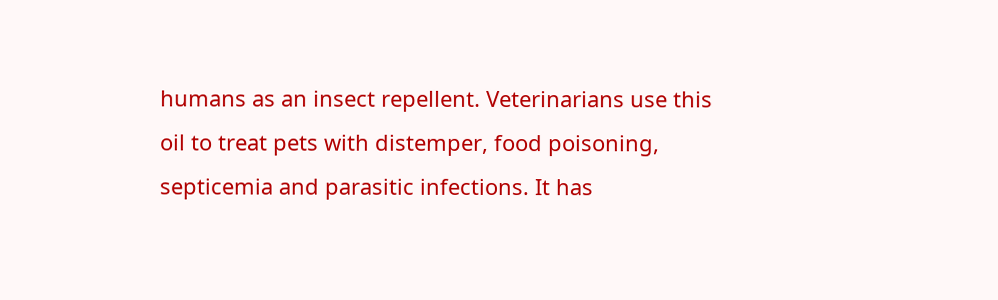humans as an insect repellent. Veterinarians use this oil to treat pets with distemper, food poisoning, septicemia and parasitic infections. It has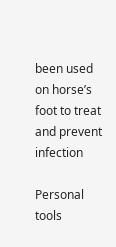been used on horse’s foot to treat and prevent infection

Personal tools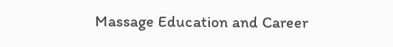Massage Education and Career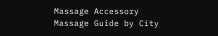Massage Accessory
Massage Guide by City